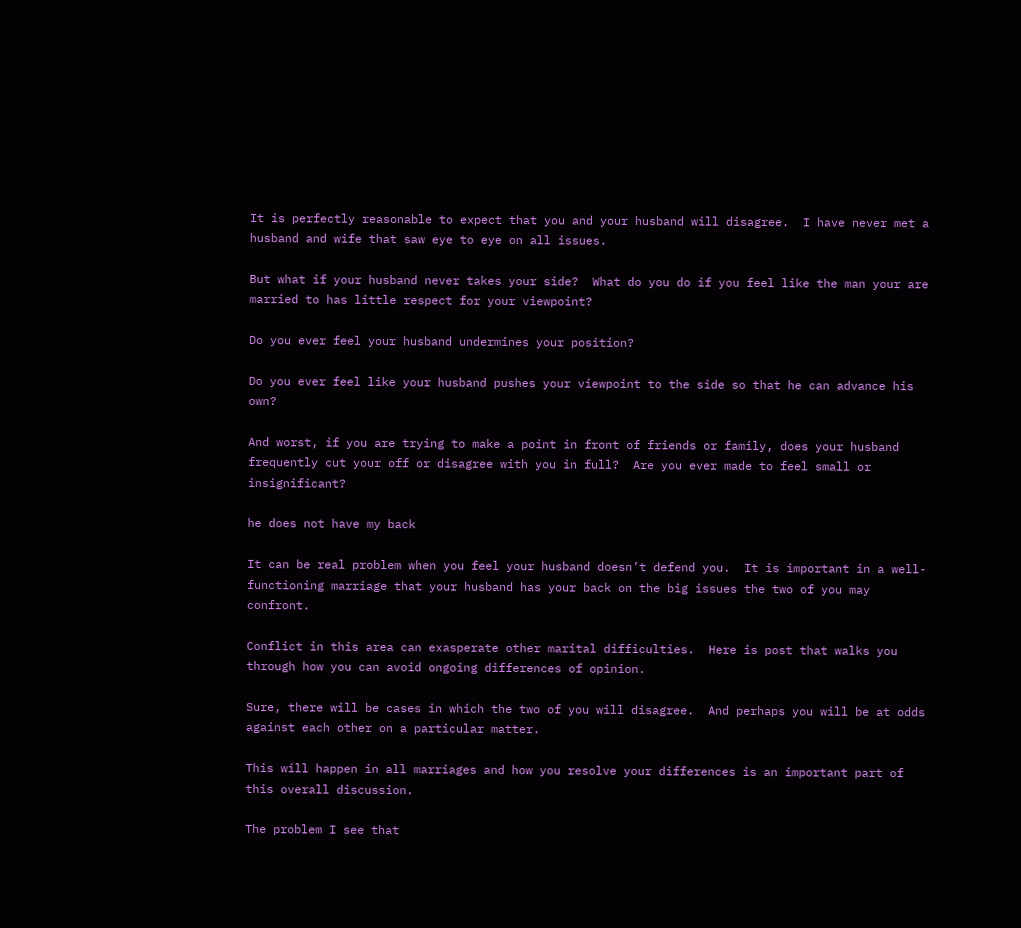It is perfectly reasonable to expect that you and your husband will disagree.  I have never met a husband and wife that saw eye to eye on all issues.

But what if your husband never takes your side?  What do you do if you feel like the man your are married to has little respect for your viewpoint?

Do you ever feel your husband undermines your position?

Do you ever feel like your husband pushes your viewpoint to the side so that he can advance his own?

And worst, if you are trying to make a point in front of friends or family, does your husband frequently cut your off or disagree with you in full?  Are you ever made to feel small or insignificant?

he does not have my back

It can be real problem when you feel your husband doesn’t defend you.  It is important in a well-functioning marriage that your husband has your back on the big issues the two of you may confront.

Conflict in this area can exasperate other marital difficulties.  Here is post that walks you through how you can avoid ongoing differences of opinion.

Sure, there will be cases in which the two of you will disagree.  And perhaps you will be at odds against each other on a particular matter.

This will happen in all marriages and how you resolve your differences is an important part of this overall discussion.

The problem I see that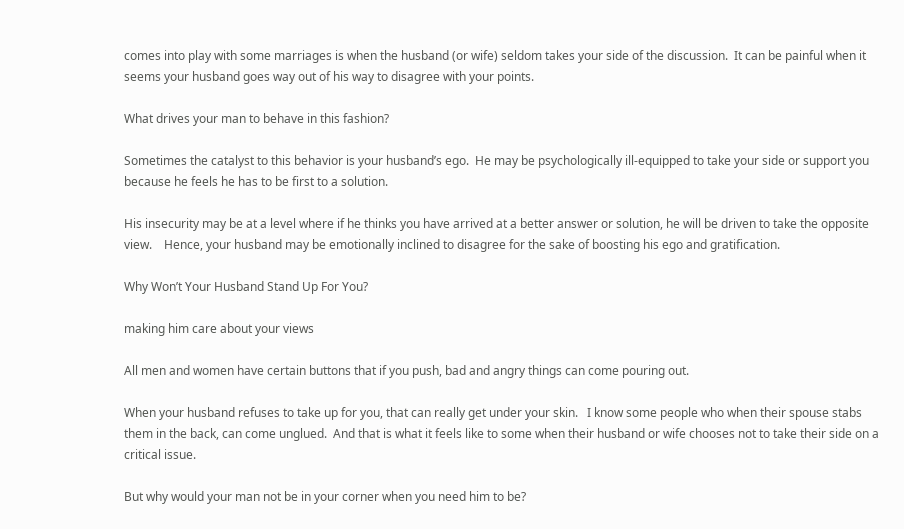comes into play with some marriages is when the husband (or wife) seldom takes your side of the discussion.  It can be painful when it seems your husband goes way out of his way to disagree with your points.

What drives your man to behave in this fashion?

Sometimes the catalyst to this behavior is your husband’s ego.  He may be psychologically ill-equipped to take your side or support you because he feels he has to be first to a solution.

His insecurity may be at a level where if he thinks you have arrived at a better answer or solution, he will be driven to take the opposite view.    Hence, your husband may be emotionally inclined to disagree for the sake of boosting his ego and gratification.

Why Won’t Your Husband Stand Up For You?

making him care about your views

All men and women have certain buttons that if you push, bad and angry things can come pouring out.

When your husband refuses to take up for you, that can really get under your skin.   I know some people who when their spouse stabs them in the back, can come unglued.  And that is what it feels like to some when their husband or wife chooses not to take their side on a critical issue.

But why would your man not be in your corner when you need him to be?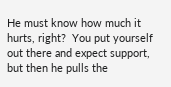He must know how much it hurts, right?  You put yourself out there and expect support, but then he pulls the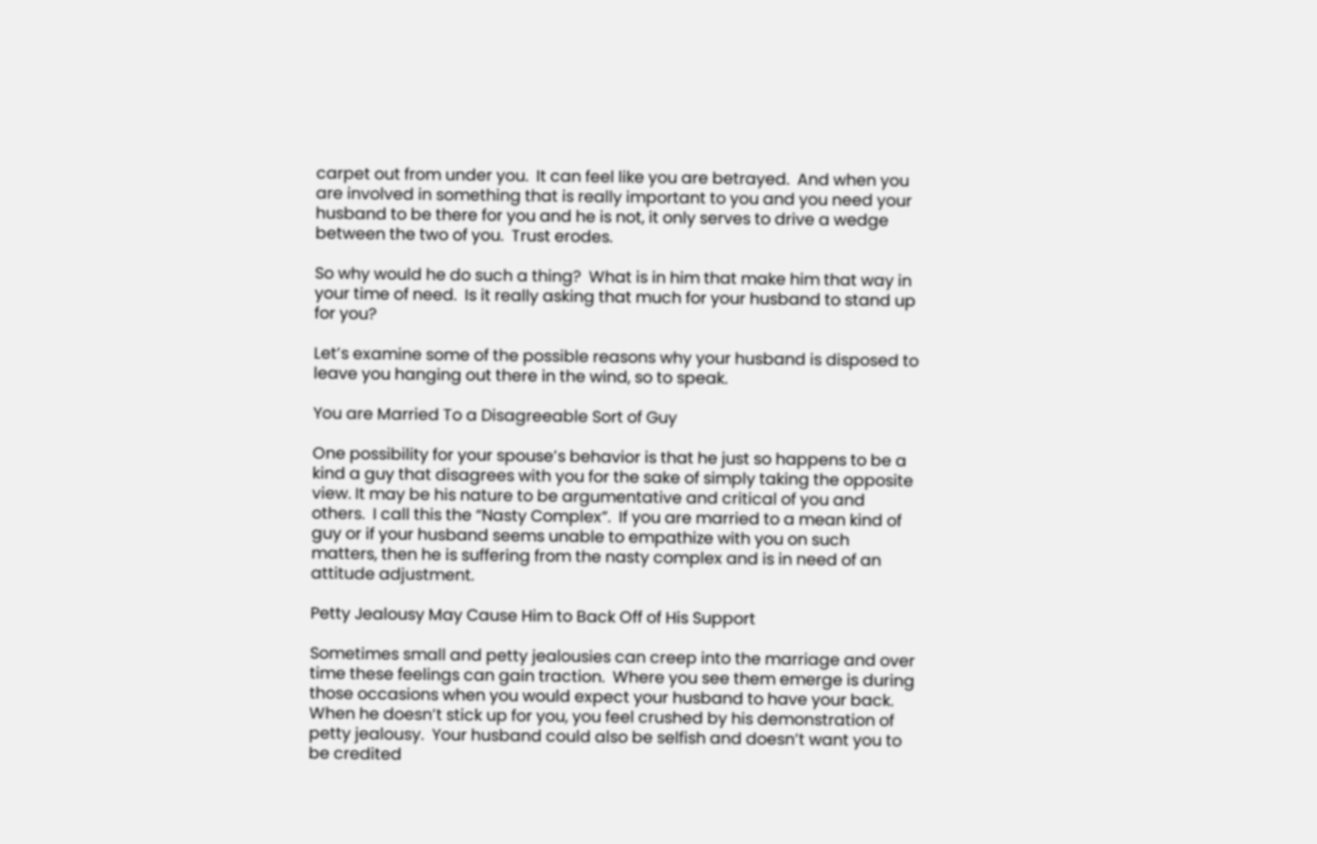carpet out from under you.  It can feel like you are betrayed.  And when you are involved in something that is really important to you and you need your husband to be there for you and he is not, it only serves to drive a wedge between the two of you.  Trust erodes.

So why would he do such a thing?  What is in him that make him that way in your time of need.  Is it really asking that much for your husband to stand up for you?

Let’s examine some of the possible reasons why your husband is disposed to leave you hanging out there in the wind, so to speak.

You are Married To a Disagreeable Sort of Guy

One possibility for your spouse’s behavior is that he just so happens to be a kind a guy that disagrees with you for the sake of simply taking the opposite view. It may be his nature to be argumentative and critical of you and others.  I call this the “Nasty Complex”.  If you are married to a mean kind of guy or if your husband seems unable to empathize with you on such matters, then he is suffering from the nasty complex and is in need of an attitude adjustment.

Petty Jealousy May Cause Him to Back Off of His Support

Sometimes small and petty jealousies can creep into the marriage and over time these feelings can gain traction.  Where you see them emerge is during those occasions when you would expect your husband to have your back. When he doesn’t stick up for you, you feel crushed by his demonstration of petty jealousy.  Your husband could also be selfish and doesn’t want you to be credited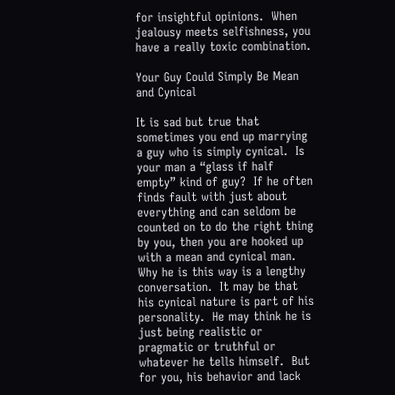for insightful opinions.  When jealousy meets selfishness, you have a really toxic combination.

Your Guy Could Simply Be Mean and Cynical

It is sad but true that sometimes you end up marrying a guy who is simply cynical.  Is your man a “glass if half empty” kind of guy?  If he often finds fault with just about everything and can seldom be counted on to do the right thing by you, then you are hooked up with a mean and cynical man.   Why he is this way is a lengthy conversation.  It may be that his cynical nature is part of his personality.  He may think he is just being realistic or pragmatic or truthful or whatever he tells himself.  But for you, his behavior and lack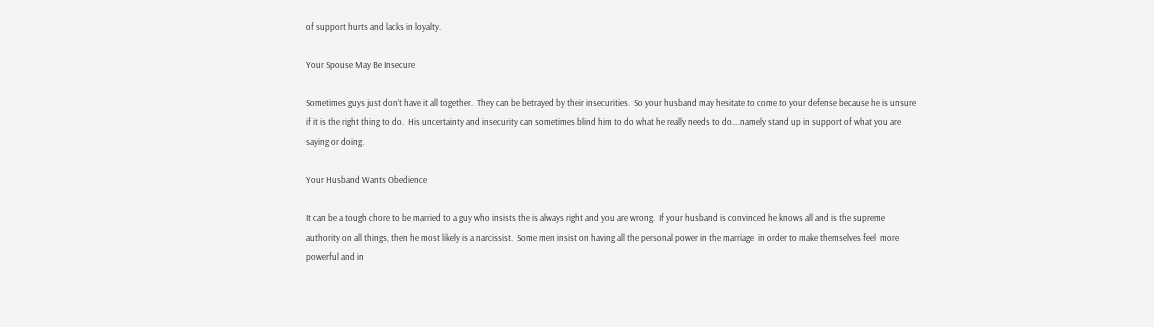of support hurts and lacks in loyalty.

Your Spouse May Be Insecure

Sometimes guys just don’t have it all together.  They can be betrayed by their insecurities.  So your husband may hesitate to come to your defense because he is unsure if it is the right thing to do.  His uncertainty and insecurity can sometimes blind him to do what he really needs to do….namely stand up in support of what you are saying or doing.

Your Husband Wants Obedience

It can be a tough chore to be married to a guy who insists the is always right and you are wrong.  If your husband is convinced he knows all and is the supreme authority on all things, then he most likely is a narcissist.  Some men insist on having all the personal power in the marriage  in order to make themselves feel  more powerful and in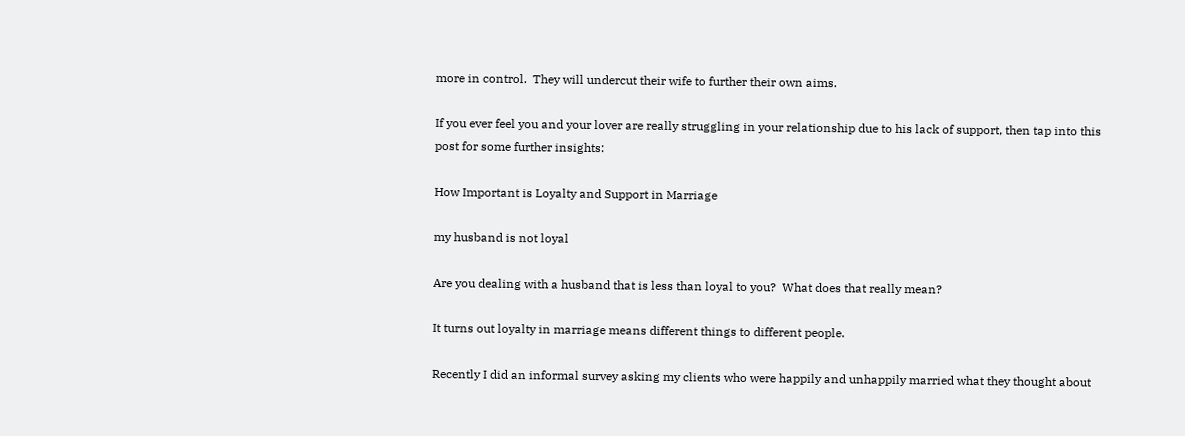more in control.  They will undercut their wife to further their own aims.

If you ever feel you and your lover are really struggling in your relationship due to his lack of support, then tap into this post for some further insights:

How Important is Loyalty and Support in Marriage

my husband is not loyal

Are you dealing with a husband that is less than loyal to you?  What does that really mean?

It turns out loyalty in marriage means different things to different people.

Recently I did an informal survey asking my clients who were happily and unhappily married what they thought about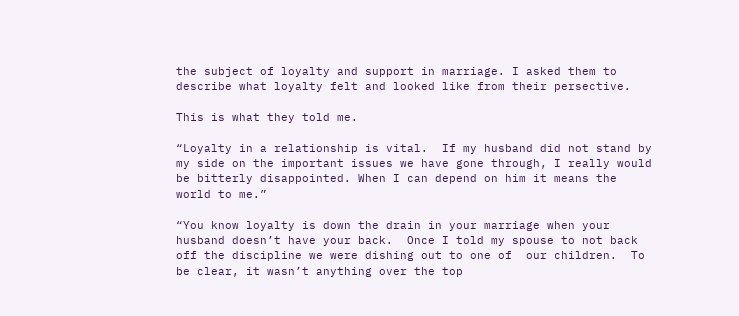the subject of loyalty and support in marriage. I asked them to describe what loyalty felt and looked like from their persective.

This is what they told me.

“Loyalty in a relationship is vital.  If my husband did not stand by my side on the important issues we have gone through, I really would be bitterly disappointed. When I can depend on him it means the world to me.”

“You know loyalty is down the drain in your marriage when your husband doesn’t have your back.  Once I told my spouse to not back off the discipline we were dishing out to one of  our children.  To be clear, it wasn’t anything over the top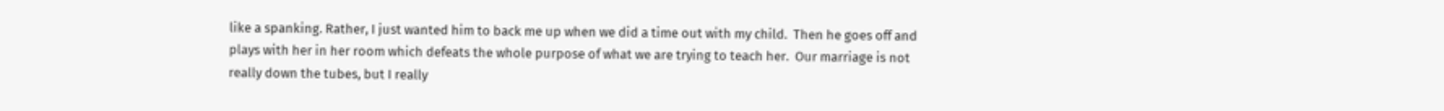like a spanking. Rather, I just wanted him to back me up when we did a time out with my child.  Then he goes off and plays with her in her room which defeats the whole purpose of what we are trying to teach her.  Our marriage is not really down the tubes, but I really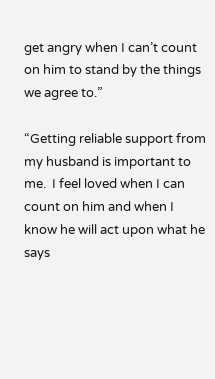get angry when I can’t count on him to stand by the things we agree to.”

“Getting reliable support from my husband is important to me.  I feel loved when I can count on him and when I know he will act upon what he says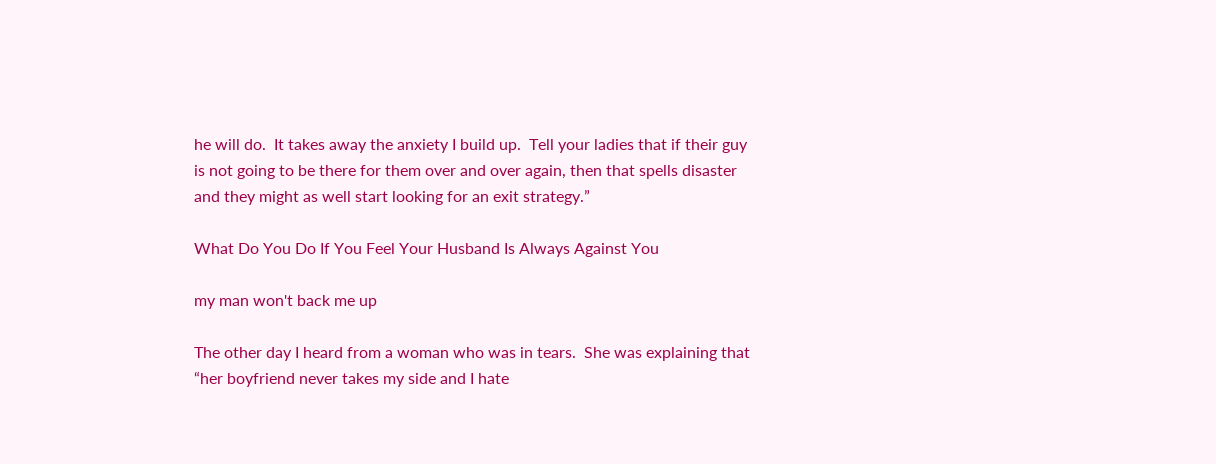he will do.  It takes away the anxiety I build up.  Tell your ladies that if their guy is not going to be there for them over and over again, then that spells disaster and they might as well start looking for an exit strategy.”

What Do You Do If You Feel Your Husband Is Always Against You

my man won't back me up

The other day I heard from a woman who was in tears.  She was explaining that “her boyfriend never takes my side and I hate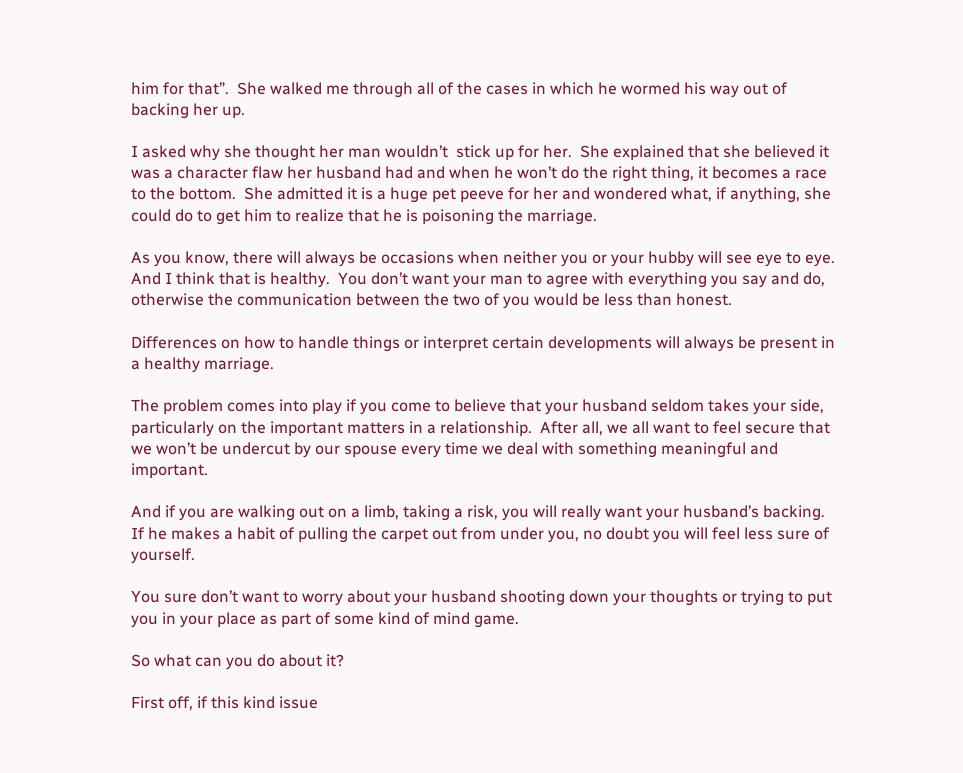him for that”.  She walked me through all of the cases in which he wormed his way out of backing her up.

I asked why she thought her man wouldn’t  stick up for her.  She explained that she believed it was a character flaw her husband had and when he won’t do the right thing, it becomes a race to the bottom.  She admitted it is a huge pet peeve for her and wondered what, if anything, she could do to get him to realize that he is poisoning the marriage.

As you know, there will always be occasions when neither you or your hubby will see eye to eye.  And I think that is healthy.  You don’t want your man to agree with everything you say and do, otherwise the communication between the two of you would be less than honest.

Differences on how to handle things or interpret certain developments will always be present in a healthy marriage.

The problem comes into play if you come to believe that your husband seldom takes your side, particularly on the important matters in a relationship.  After all, we all want to feel secure that we won’t be undercut by our spouse every time we deal with something meaningful and important.

And if you are walking out on a limb, taking a risk, you will really want your husband’s backing.  If he makes a habit of pulling the carpet out from under you, no doubt you will feel less sure of yourself.

You sure don’t want to worry about your husband shooting down your thoughts or trying to put you in your place as part of some kind of mind game.

So what can you do about it?

First off, if this kind issue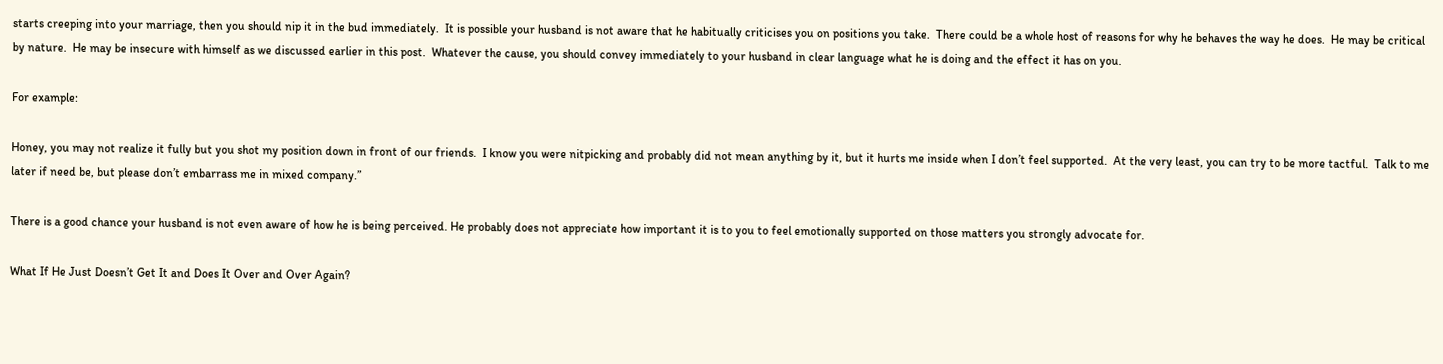starts creeping into your marriage, then you should nip it in the bud immediately.  It is possible your husband is not aware that he habitually criticises you on positions you take.  There could be a whole host of reasons for why he behaves the way he does.  He may be critical by nature.  He may be insecure with himself as we discussed earlier in this post.  Whatever the cause, you should convey immediately to your husband in clear language what he is doing and the effect it has on you.

For example:

Honey, you may not realize it fully but you shot my position down in front of our friends.  I know you were nitpicking and probably did not mean anything by it, but it hurts me inside when I don’t feel supported.  At the very least, you can try to be more tactful.  Talk to me later if need be, but please don’t embarrass me in mixed company.”

There is a good chance your husband is not even aware of how he is being perceived. He probably does not appreciate how important it is to you to feel emotionally supported on those matters you strongly advocate for.

What If He Just Doesn’t Get It and Does It Over and Over Again?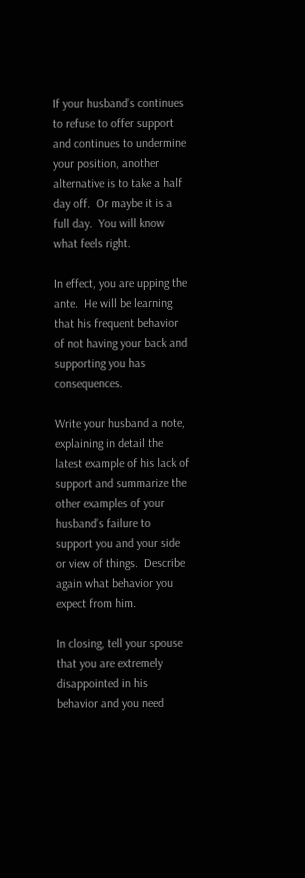If your husband’s continues to refuse to offer support and continues to undermine your position, another alternative is to take a half day off.  Or maybe it is a full day.  You will know what feels right.

In effect, you are upping the ante.  He will be learning that his frequent behavior of not having your back and supporting you has consequences.

Write your husband a note, explaining in detail the latest example of his lack of support and summarize the other examples of your husband’s failure to support you and your side or view of things.  Describe again what behavior you expect from him.

In closing, tell your spouse that you are extremely disappointed in his behavior and you need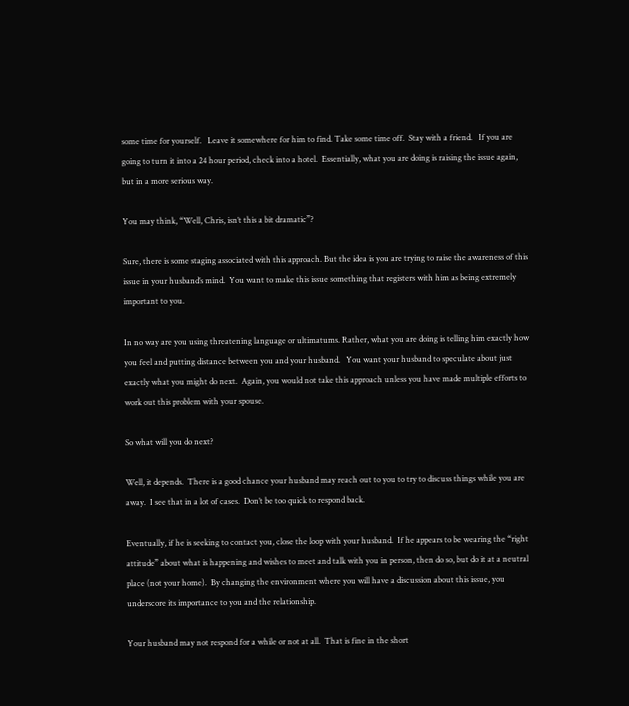some time for yourself.   Leave it somewhere for him to find. Take some time off.  Stay with a friend.   If you are going to turn it into a 24 hour period, check into a hotel.  Essentially, what you are doing is raising the issue again, but in a more serious way.

You may think, “Well, Chris, isn’t this a bit dramatic”?

Sure, there is some staging associated with this approach. But the idea is you are trying to raise the awareness of this issue in your husband’s mind.  You want to make this issue something that registers with him as being extremely important to you.

In no way are you using threatening language or ultimatums. Rather, what you are doing is telling him exactly how you feel and putting distance between you and your husband.   You want your husband to speculate about just exactly what you might do next.  Again, you would not take this approach unless you have made multiple efforts to work out this problem with your spouse.

So what will you do next?

Well, it depends.  There is a good chance your husband may reach out to you to try to discuss things while you are away.  I see that in a lot of cases.  Don’t be too quick to respond back.

Eventually, if he is seeking to contact you, close the loop with your husband.  If he appears to be wearing the “right attitude” about what is happening and wishes to meet and talk with you in person, then do so, but do it at a neutral place (not your home).  By changing the environment where you will have a discussion about this issue, you underscore its importance to you and the relationship.

Your husband may not respond for a while or not at all.  That is fine in the short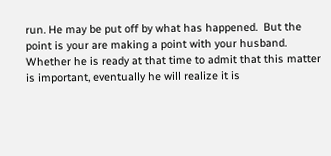run. He may be put off by what has happened.  But the point is your are making a point with your husband.  Whether he is ready at that time to admit that this matter is important, eventually he will realize it is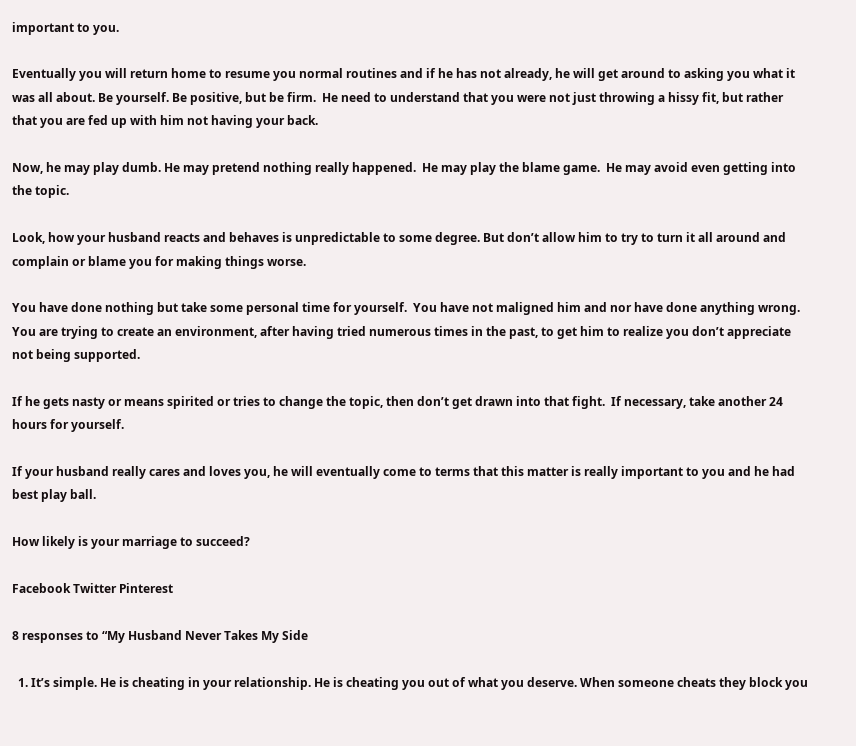important to you.

Eventually you will return home to resume you normal routines and if he has not already, he will get around to asking you what it was all about. Be yourself. Be positive, but be firm.  He need to understand that you were not just throwing a hissy fit, but rather that you are fed up with him not having your back.

Now, he may play dumb. He may pretend nothing really happened.  He may play the blame game.  He may avoid even getting into the topic.

Look, how your husband reacts and behaves is unpredictable to some degree. But don’t allow him to try to turn it all around and complain or blame you for making things worse.

You have done nothing but take some personal time for yourself.  You have not maligned him and nor have done anything wrong.  You are trying to create an environment, after having tried numerous times in the past, to get him to realize you don’t appreciate not being supported.

If he gets nasty or means spirited or tries to change the topic, then don’t get drawn into that fight.  If necessary, take another 24 hours for yourself.

If your husband really cares and loves you, he will eventually come to terms that this matter is really important to you and he had best play ball.

How likely is your marriage to succeed?

Facebook Twitter Pinterest

8 responses to “My Husband Never Takes My Side

  1. It’s simple. He is cheating in your relationship. He is cheating you out of what you deserve. When someone cheats they block you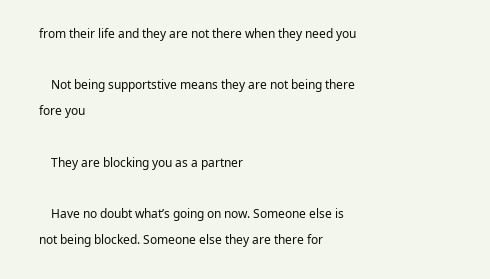from their life and they are not there when they need you

    Not being supportstive means they are not being there fore you

    They are blocking you as a partner

    Have no doubt what’s going on now. Someone else is not being blocked. Someone else they are there for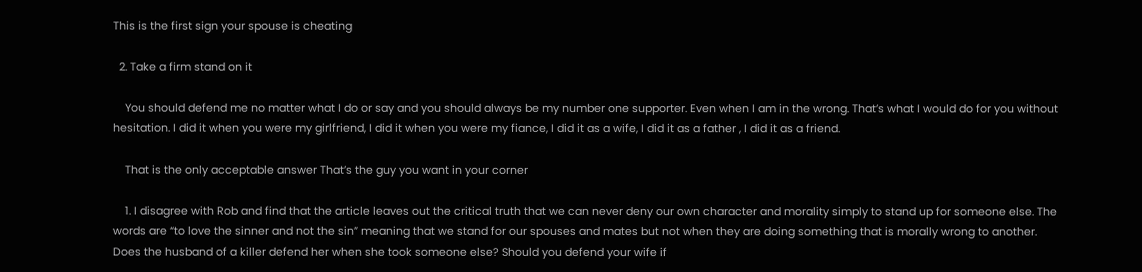This is the first sign your spouse is cheating

  2. Take a firm stand on it

    You should defend me no matter what I do or say and you should always be my number one supporter. Even when I am in the wrong. That’s what I would do for you without hesitation. I did it when you were my girlfriend, I did it when you were my fiance, I did it as a wife, I did it as a father , I did it as a friend.

    That is the only acceptable answer That’s the guy you want in your corner

    1. I disagree with Rob and find that the article leaves out the critical truth that we can never deny our own character and morality simply to stand up for someone else. The words are “to love the sinner and not the sin” meaning that we stand for our spouses and mates but not when they are doing something that is morally wrong to another. Does the husband of a killer defend her when she took someone else? Should you defend your wife if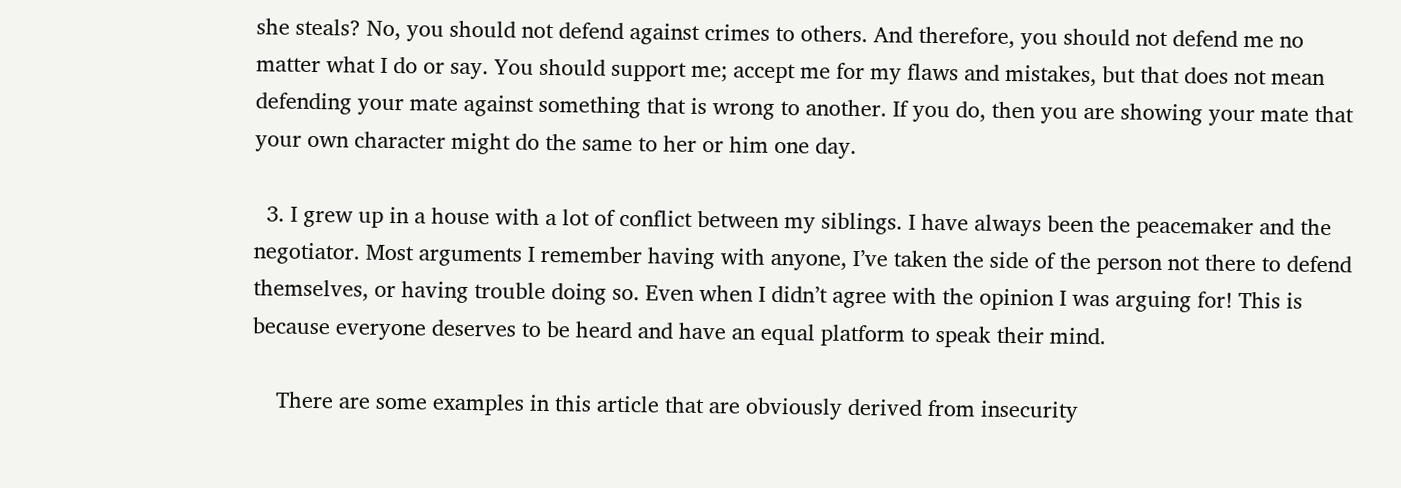she steals? No, you should not defend against crimes to others. And therefore, you should not defend me no matter what I do or say. You should support me; accept me for my flaws and mistakes, but that does not mean defending your mate against something that is wrong to another. If you do, then you are showing your mate that your own character might do the same to her or him one day.

  3. I grew up in a house with a lot of conflict between my siblings. I have always been the peacemaker and the negotiator. Most arguments I remember having with anyone, I’ve taken the side of the person not there to defend themselves, or having trouble doing so. Even when I didn’t agree with the opinion I was arguing for! This is because everyone deserves to be heard and have an equal platform to speak their mind.

    There are some examples in this article that are obviously derived from insecurity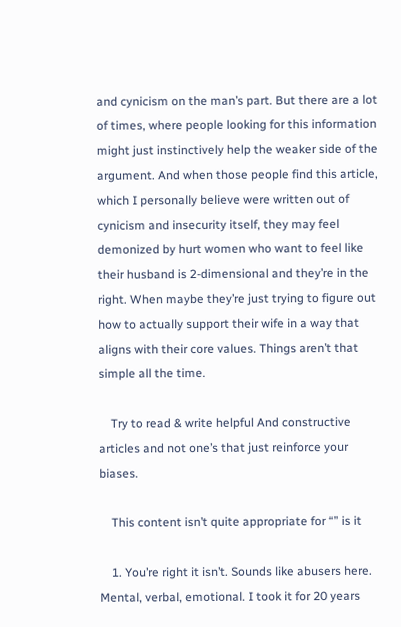and cynicism on the man’s part. But there are a lot of times, where people looking for this information might just instinctively help the weaker side of the argument. And when those people find this article, which I personally believe were written out of cynicism and insecurity itself, they may feel demonized by hurt women who want to feel like their husband is 2-dimensional and they’re in the right. When maybe they’re just trying to figure out how to actually support their wife in a way that aligns with their core values. Things aren’t that simple all the time.

    Try to read & write helpful And constructive articles and not one’s that just reinforce your biases.

    This content isn’t quite appropriate for “” is it

    1. You’re right it isn’t. Sounds like abusers here. Mental, verbal, emotional. I took it for 20 years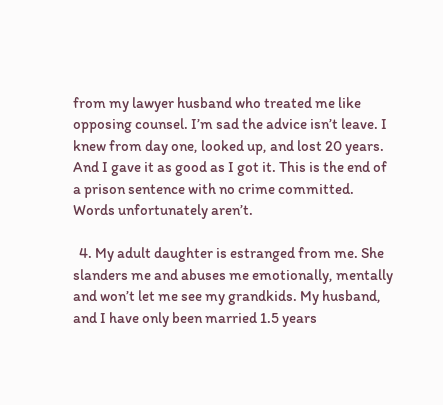from my lawyer husband who treated me like opposing counsel. I’m sad the advice isn’t leave. I knew from day one, looked up, and lost 20 years. And I gave it as good as I got it. This is the end of a prison sentence with no crime committed. Words unfortunately aren’t.

  4. My adult daughter is estranged from me. She slanders me and abuses me emotionally, mentally and won’t let me see my grandkids. My husband, and I have only been married 1.5 years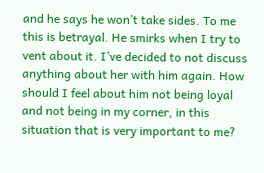and he says he won’t take sides. To me this is betrayal. He smirks when I try to vent about it. I’ve decided to not discuss anything about her with him again. How should I feel about him not being loyal and not being in my corner, in this situation that is very important to me?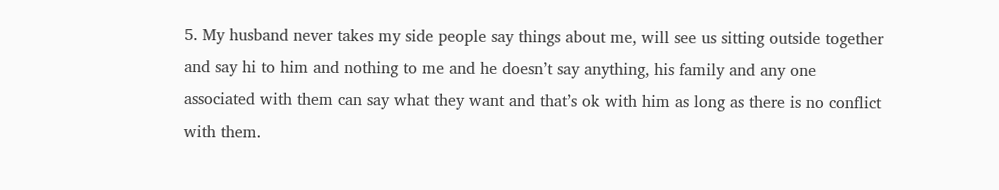5. My husband never takes my side people say things about me, will see us sitting outside together and say hi to him and nothing to me and he doesn’t say anything, his family and any one associated with them can say what they want and that’s ok with him as long as there is no conflict with them.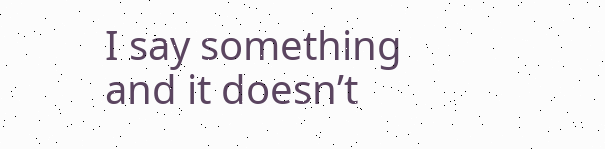I say something and it doesn’t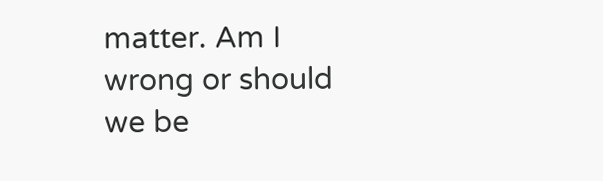matter. Am I wrong or should we be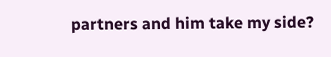partners and him take my side?